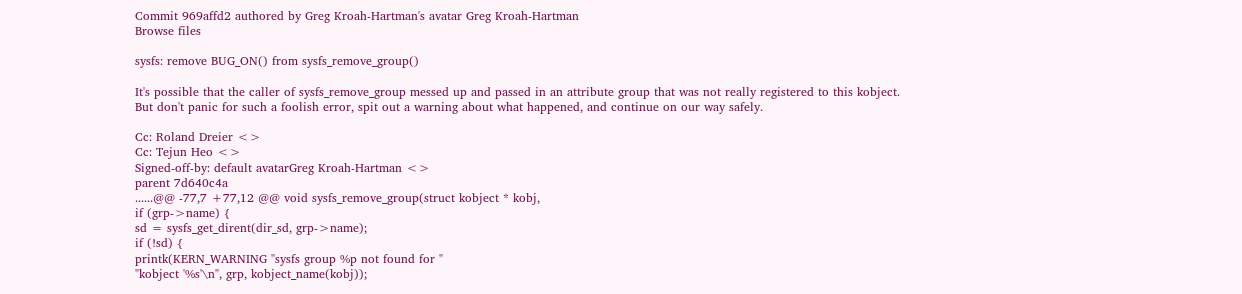Commit 969affd2 authored by Greg Kroah-Hartman's avatar Greg Kroah-Hartman
Browse files

sysfs: remove BUG_ON() from sysfs_remove_group()

It's possible that the caller of sysfs_remove_group messed up and passed in an attribute group that was not really registered to this kobject.  But don't panic for such a foolish error, spit out a warning about what happened, and continue on our way safely.

Cc: Roland Dreier <>
Cc: Tejun Heo <>
Signed-off-by: default avatarGreg Kroah-Hartman <>
parent 7d640c4a
......@@ -77,7 +77,12 @@ void sysfs_remove_group(struct kobject * kobj,
if (grp->name) {
sd = sysfs_get_dirent(dir_sd, grp->name);
if (!sd) {
printk(KERN_WARNING "sysfs group %p not found for "
"kobject '%s'\n", grp, kobject_name(kobj));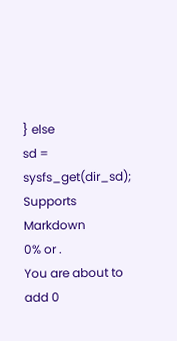} else
sd = sysfs_get(dir_sd);
Supports Markdown
0% or .
You are about to add 0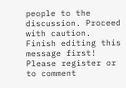people to the discussion. Proceed with caution.
Finish editing this message first!
Please register or to comment